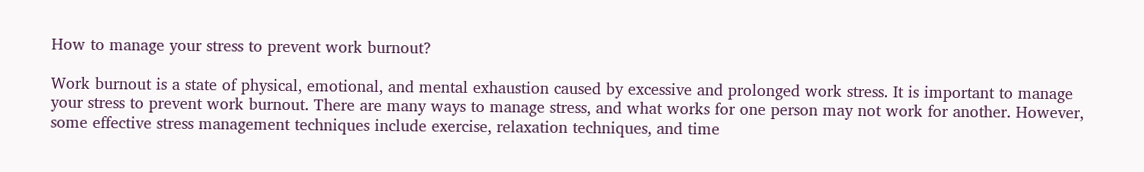How to manage your stress to prevent work burnout?

Work burnout is a state of physical, emotional, and mental exhaustion caused by excessive and prolonged work stress. It is important to manage your stress to prevent work burnout. There are many ways to manage stress, and what works for one person may not work for another. However, some effective stress management techniques include exercise, relaxation techniques, and time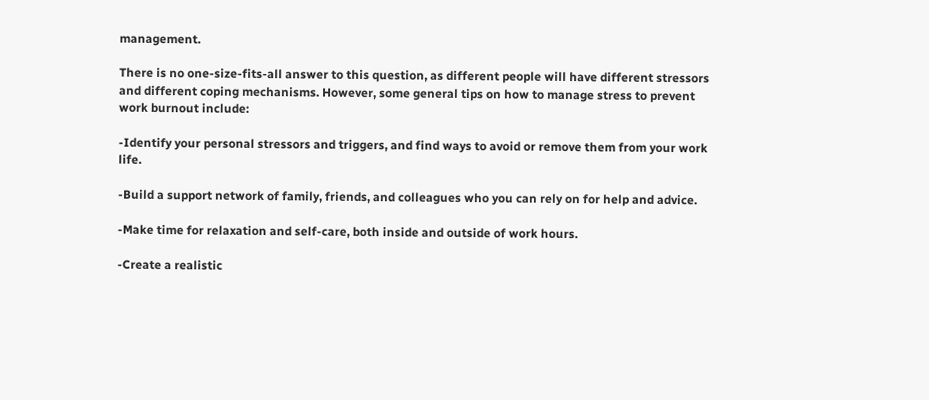management.

There is no one-size-fits-all answer to this question, as different people will have different stressors and different coping mechanisms. However, some general tips on how to manage stress to prevent work burnout include:

-Identify your personal stressors and triggers, and find ways to avoid or remove them from your work life.

-Build a support network of family, friends, and colleagues who you can rely on for help and advice.

-Make time for relaxation and self-care, both inside and outside of work hours.

-Create a realistic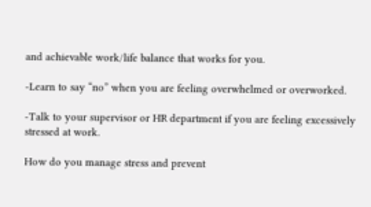and achievable work/life balance that works for you.

-Learn to say “no” when you are feeling overwhelmed or overworked.

-Talk to your supervisor or HR department if you are feeling excessively stressed at work.

How do you manage stress and prevent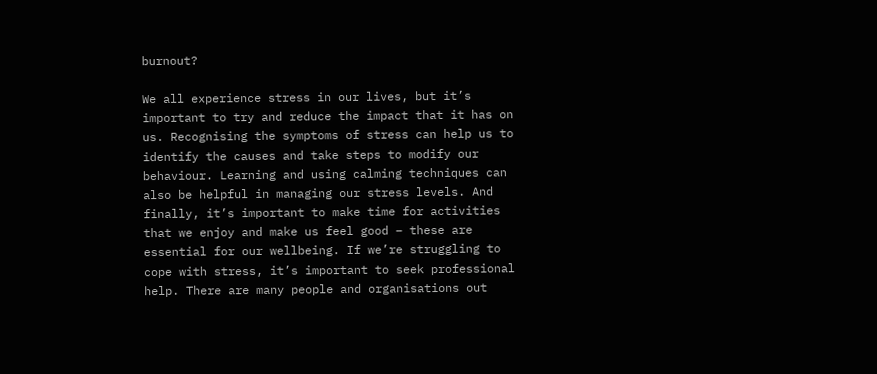burnout?

We all experience stress in our lives, but it’s important to try and reduce the impact that it has on us. Recognising the symptoms of stress can help us to identify the causes and take steps to modify our behaviour. Learning and using calming techniques can also be helpful in managing our stress levels. And finally, it’s important to make time for activities that we enjoy and make us feel good – these are essential for our wellbeing. If we’re struggling to cope with stress, it’s important to seek professional help. There are many people and organisations out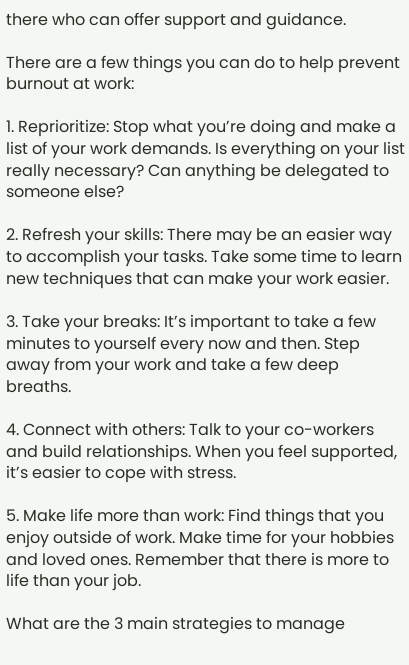there who can offer support and guidance.

There are a few things you can do to help prevent burnout at work:

1. Reprioritize: Stop what you’re doing and make a list of your work demands. Is everything on your list really necessary? Can anything be delegated to someone else?

2. Refresh your skills: There may be an easier way to accomplish your tasks. Take some time to learn new techniques that can make your work easier.

3. Take your breaks: It’s important to take a few minutes to yourself every now and then. Step away from your work and take a few deep breaths.

4. Connect with others: Talk to your co-workers and build relationships. When you feel supported, it’s easier to cope with stress.

5. Make life more than work: Find things that you enjoy outside of work. Make time for your hobbies and loved ones. Remember that there is more to life than your job.

What are the 3 main strategies to manage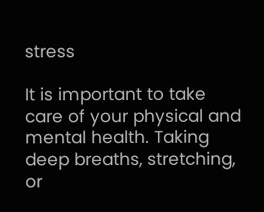stress

It is important to take care of your physical and mental health. Taking deep breaths, stretching, or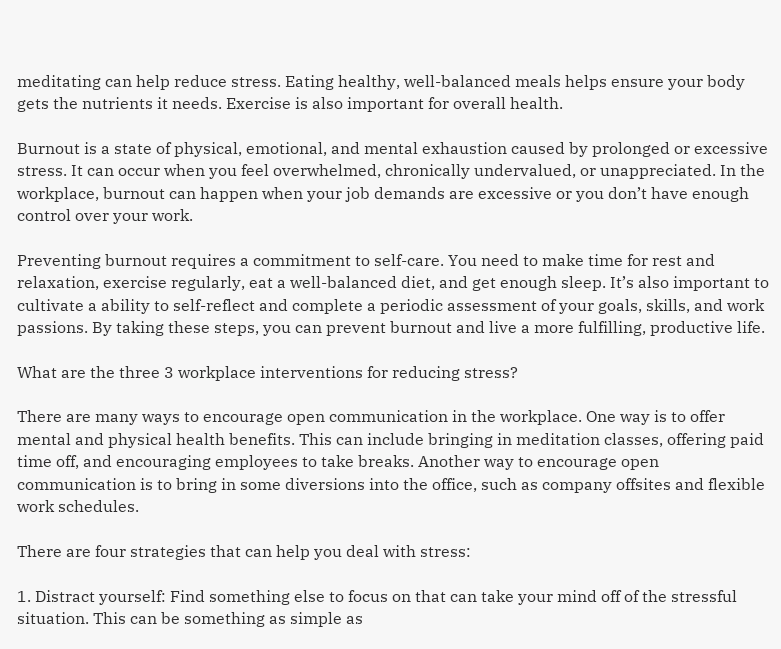meditating can help reduce stress. Eating healthy, well-balanced meals helps ensure your body gets the nutrients it needs. Exercise is also important for overall health.

Burnout is a state of physical, emotional, and mental exhaustion caused by prolonged or excessive stress. It can occur when you feel overwhelmed, chronically undervalued, or unappreciated. In the workplace, burnout can happen when your job demands are excessive or you don’t have enough control over your work.

Preventing burnout requires a commitment to self-care. You need to make time for rest and relaxation, exercise regularly, eat a well-balanced diet, and get enough sleep. It’s also important to cultivate a ability to self-reflect and complete a periodic assessment of your goals, skills, and work passions. By taking these steps, you can prevent burnout and live a more fulfilling, productive life.

What are the three 3 workplace interventions for reducing stress?

There are many ways to encourage open communication in the workplace. One way is to offer mental and physical health benefits. This can include bringing in meditation classes, offering paid time off, and encouraging employees to take breaks. Another way to encourage open communication is to bring in some diversions into the office, such as company offsites and flexible work schedules.

There are four strategies that can help you deal with stress:

1. Distract yourself: Find something else to focus on that can take your mind off of the stressful situation. This can be something as simple as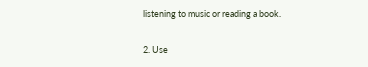listening to music or reading a book.

2. Use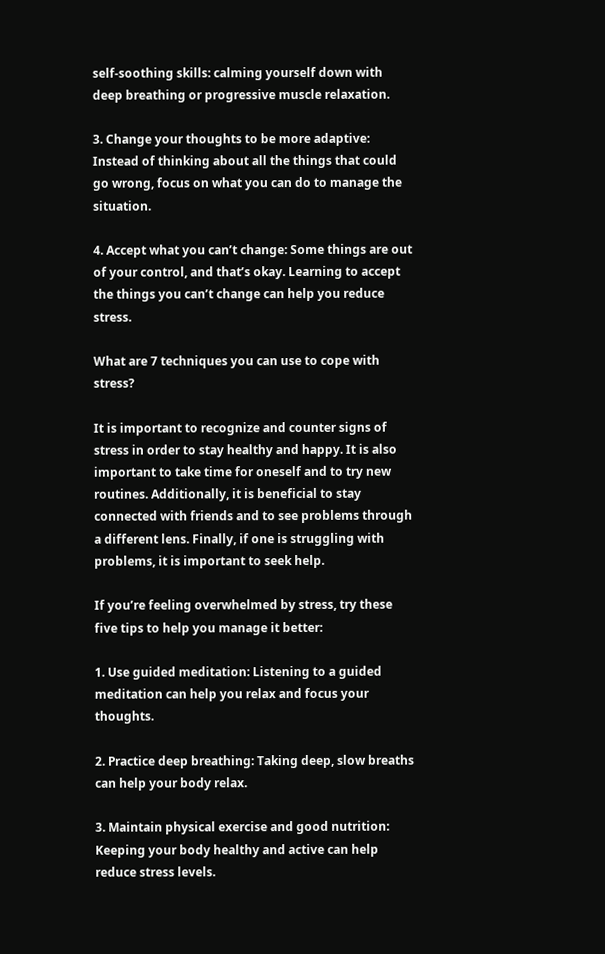self-soothing skills: calming yourself down with deep breathing or progressive muscle relaxation.

3. Change your thoughts to be more adaptive: Instead of thinking about all the things that could go wrong, focus on what you can do to manage the situation.

4. Accept what you can’t change: Some things are out of your control, and that’s okay. Learning to accept the things you can’t change can help you reduce stress.

What are 7 techniques you can use to cope with stress?

It is important to recognize and counter signs of stress in order to stay healthy and happy. It is also important to take time for oneself and to try new routines. Additionally, it is beneficial to stay connected with friends and to see problems through a different lens. Finally, if one is struggling with problems, it is important to seek help.

If you’re feeling overwhelmed by stress, try these five tips to help you manage it better:

1. Use guided meditation: Listening to a guided meditation can help you relax and focus your thoughts.

2. Practice deep breathing: Taking deep, slow breaths can help your body relax.

3. Maintain physical exercise and good nutrition: Keeping your body healthy and active can help reduce stress levels.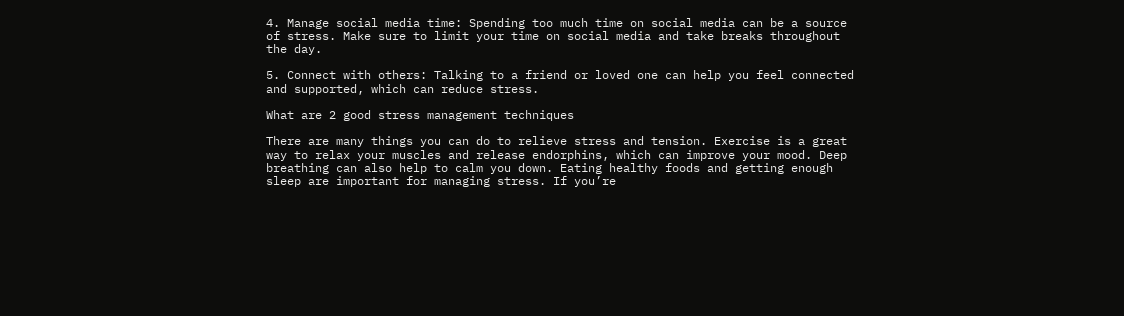4. Manage social media time: Spending too much time on social media can be a source of stress. Make sure to limit your time on social media and take breaks throughout the day.

5. Connect with others: Talking to a friend or loved one can help you feel connected and supported, which can reduce stress.

What are 2 good stress management techniques

There are many things you can do to relieve stress and tension. Exercise is a great way to relax your muscles and release endorphins, which can improve your mood. Deep breathing can also help to calm you down. Eating healthy foods and getting enough sleep are important for managing stress. If you’re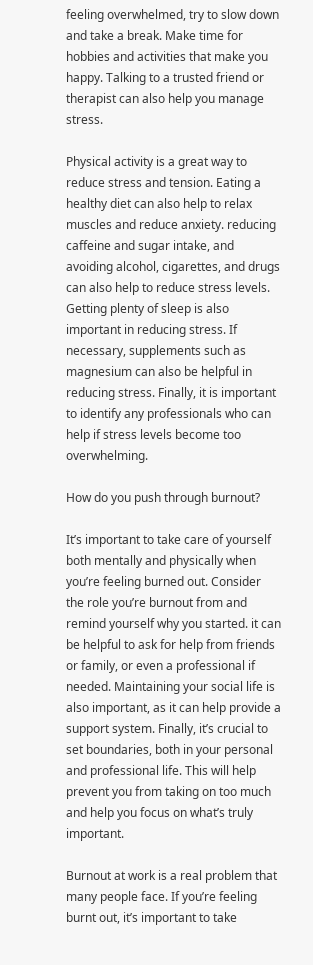feeling overwhelmed, try to slow down and take a break. Make time for hobbies and activities that make you happy. Talking to a trusted friend or therapist can also help you manage stress.

Physical activity is a great way to reduce stress and tension. Eating a healthy diet can also help to relax muscles and reduce anxiety. reducing caffeine and sugar intake, and avoiding alcohol, cigarettes, and drugs can also help to reduce stress levels. Getting plenty of sleep is also important in reducing stress. If necessary, supplements such as magnesium can also be helpful in reducing stress. Finally, it is important to identify any professionals who can help if stress levels become too overwhelming.

How do you push through burnout?

It’s important to take care of yourself both mentally and physically when you’re feeling burned out. Consider the role you’re burnout from and remind yourself why you started. it can be helpful to ask for help from friends or family, or even a professional if needed. Maintaining your social life is also important, as it can help provide a support system. Finally, it’s crucial to set boundaries, both in your personal and professional life. This will help prevent you from taking on too much and help you focus on what’s truly important.

Burnout at work is a real problem that many people face. If you’re feeling burnt out, it’s important to take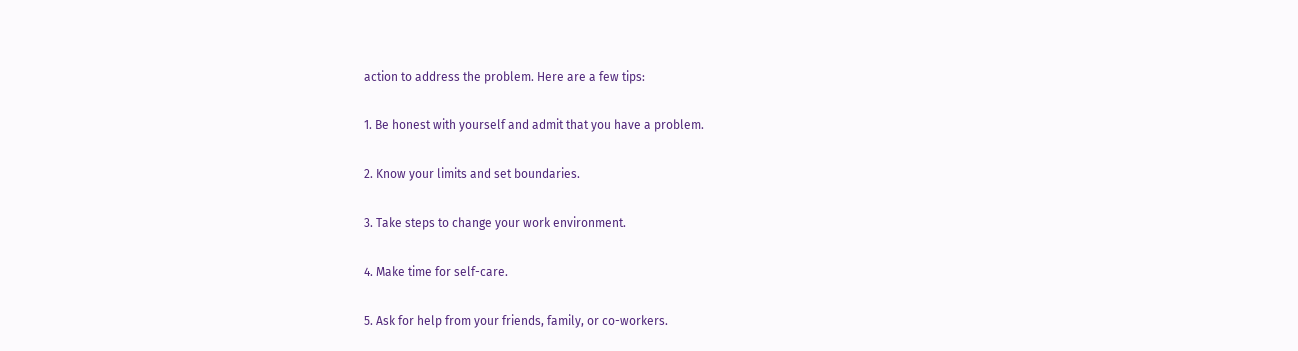action to address the problem. Here are a few tips:

1. Be honest with yourself and admit that you have a problem.

2. Know your limits and set boundaries.

3. Take steps to change your work environment.

4. Make time for self-care.

5. Ask for help from your friends, family, or co-workers.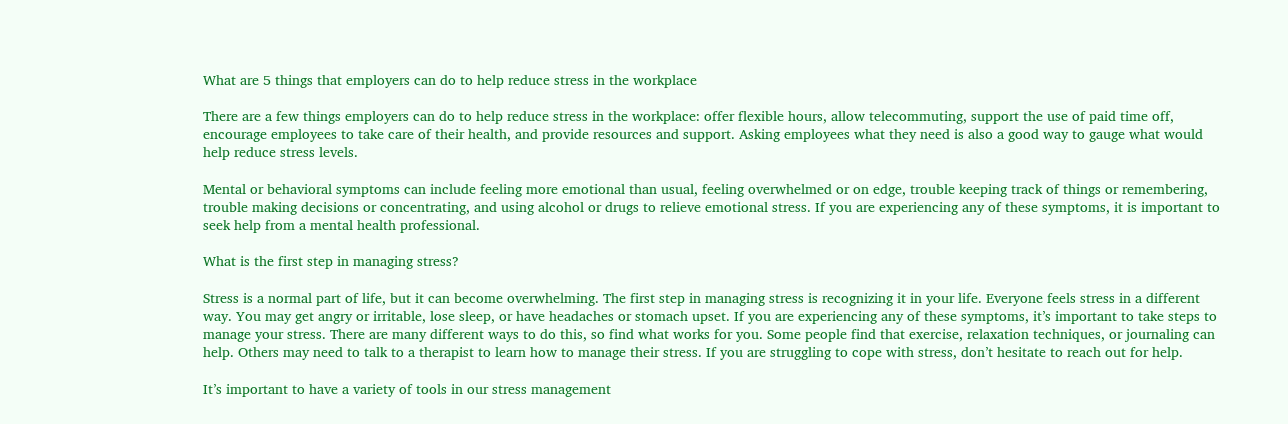What are 5 things that employers can do to help reduce stress in the workplace

There are a few things employers can do to help reduce stress in the workplace: offer flexible hours, allow telecommuting, support the use of paid time off, encourage employees to take care of their health, and provide resources and support. Asking employees what they need is also a good way to gauge what would help reduce stress levels.

Mental or behavioral symptoms can include feeling more emotional than usual, feeling overwhelmed or on edge, trouble keeping track of things or remembering, trouble making decisions or concentrating, and using alcohol or drugs to relieve emotional stress. If you are experiencing any of these symptoms, it is important to seek help from a mental health professional.

What is the first step in managing stress?

Stress is a normal part of life, but it can become overwhelming. The first step in managing stress is recognizing it in your life. Everyone feels stress in a different way. You may get angry or irritable, lose sleep, or have headaches or stomach upset. If you are experiencing any of these symptoms, it’s important to take steps to manage your stress. There are many different ways to do this, so find what works for you. Some people find that exercise, relaxation techniques, or journaling can help. Others may need to talk to a therapist to learn how to manage their stress. If you are struggling to cope with stress, don’t hesitate to reach out for help.

It’s important to have a variety of tools in our stress management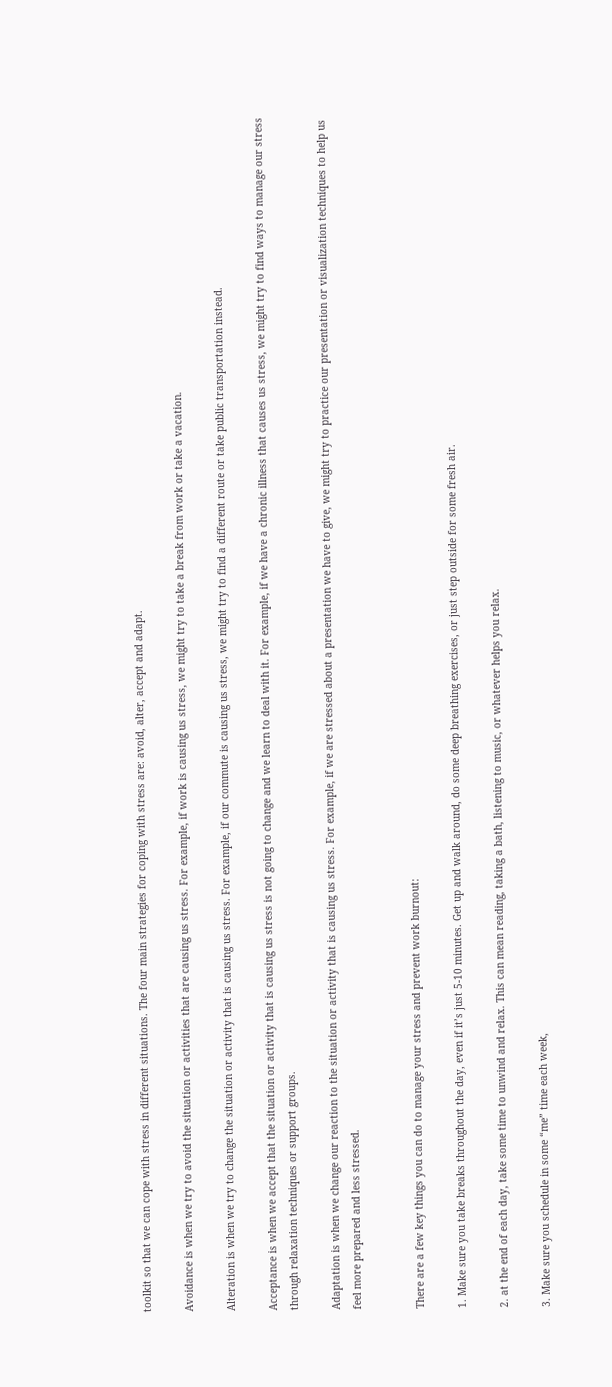toolkit so that we can cope with stress in different situations. The four main strategies for coping with stress are: avoid, alter, accept and adapt.

Avoidance is when we try to avoid the situation or activities that are causing us stress. For example, if work is causing us stress, we might try to take a break from work or take a vacation.

Alteration is when we try to change the situation or activity that is causing us stress. For example, if our commute is causing us stress, we might try to find a different route or take public transportation instead.

Acceptance is when we accept that the situation or activity that is causing us stress is not going to change and we learn to deal with it. For example, if we have a chronic illness that causes us stress, we might try to find ways to manage our stress through relaxation techniques or support groups.

Adaptation is when we change our reaction to the situation or activity that is causing us stress. For example, if we are stressed about a presentation we have to give, we might try to practice our presentation or visualization techniques to help us feel more prepared and less stressed.


There are a few key things you can do to manage your stress and prevent work burnout:

1. Make sure you take breaks throughout the day, even if it’s just 5-10 minutes. Get up and walk around, do some deep breathing exercises, or just step outside for some fresh air.

2. at the end of each day, take some time to unwind and relax. This can mean reading, taking a bath, listening to music, or whatever helps you relax.

3. Make sure you schedule in some “me” time each week,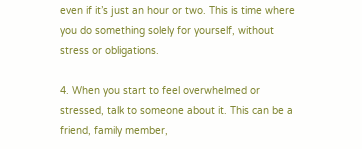even if it’s just an hour or two. This is time where you do something solely for yourself, without stress or obligations.

4. When you start to feel overwhelmed or stressed, talk to someone about it. This can be a friend, family member,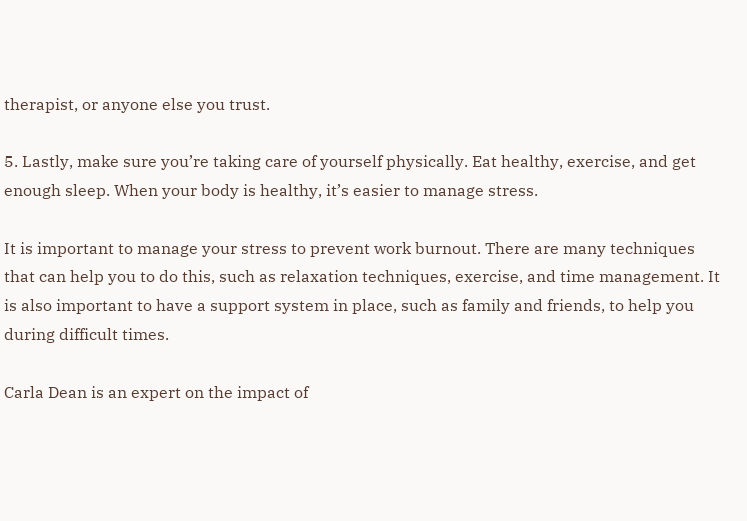therapist, or anyone else you trust.

5. Lastly, make sure you’re taking care of yourself physically. Eat healthy, exercise, and get enough sleep. When your body is healthy, it’s easier to manage stress.

It is important to manage your stress to prevent work burnout. There are many techniques that can help you to do this, such as relaxation techniques, exercise, and time management. It is also important to have a support system in place, such as family and friends, to help you during difficult times.

Carla Dean is an expert on the impact of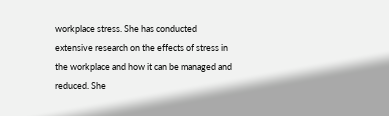workplace stress. She has conducted extensive research on the effects of stress in the workplace and how it can be managed and reduced. She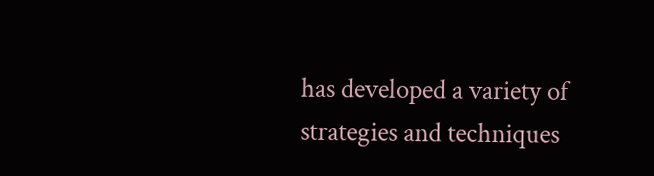has developed a variety of strategies and techniques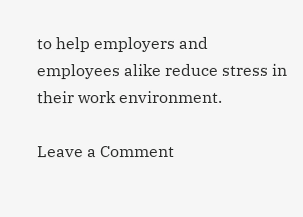to help employers and employees alike reduce stress in their work environment.

Leave a Comment